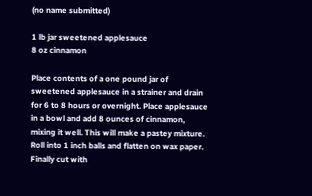(no name submitted)

1 lb jar sweetened applesauce
8 oz cinnamon

Place contents of a one pound jar of sweetened applesauce in a strainer and drain for 6 to 8 hours or overnight. Place applesauce in a bowl and add 8 ounces of cinnamon, mixing it well. This will make a pastey mixture.  Roll into 1 inch balls and flatten on wax paper. Finally cut with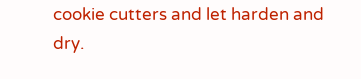cookie cutters and let harden and dry.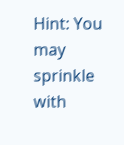Hint: You may sprinkle with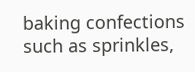baking confections such as sprinkles,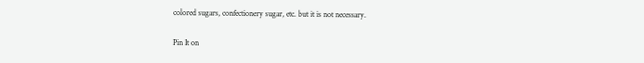colored sugars, confectionery sugar, etc. but it is not necessary.

Pin It on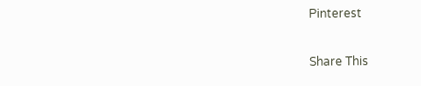Pinterest

Share This